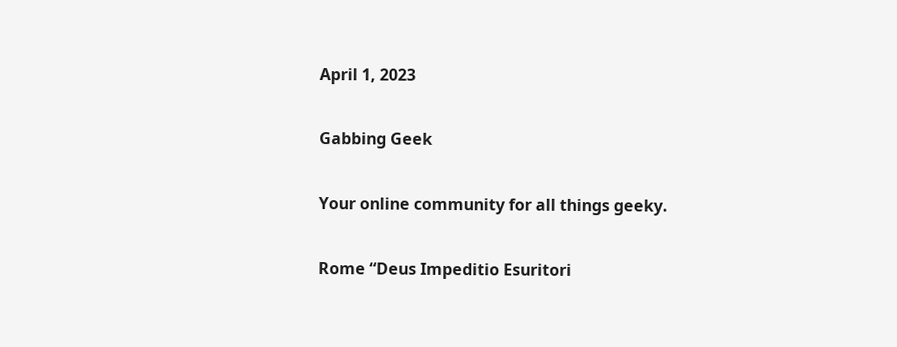April 1, 2023

Gabbing Geek

Your online community for all things geeky.

Rome “Deus Impeditio Esuritori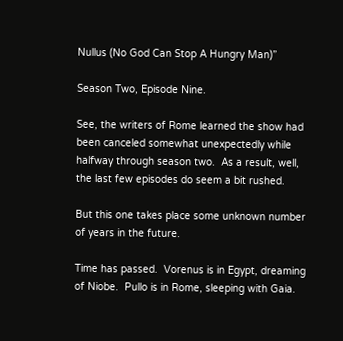Nullus (No God Can Stop A Hungry Man)”

Season Two, Episode Nine.

See, the writers of Rome learned the show had been canceled somewhat unexpectedly while halfway through season two.  As a result, well, the last few episodes do seem a bit rushed.

But this one takes place some unknown number of years in the future.

Time has passed.  Vorenus is in Egypt, dreaming of Niobe.  Pullo is in Rome, sleeping with Gaia.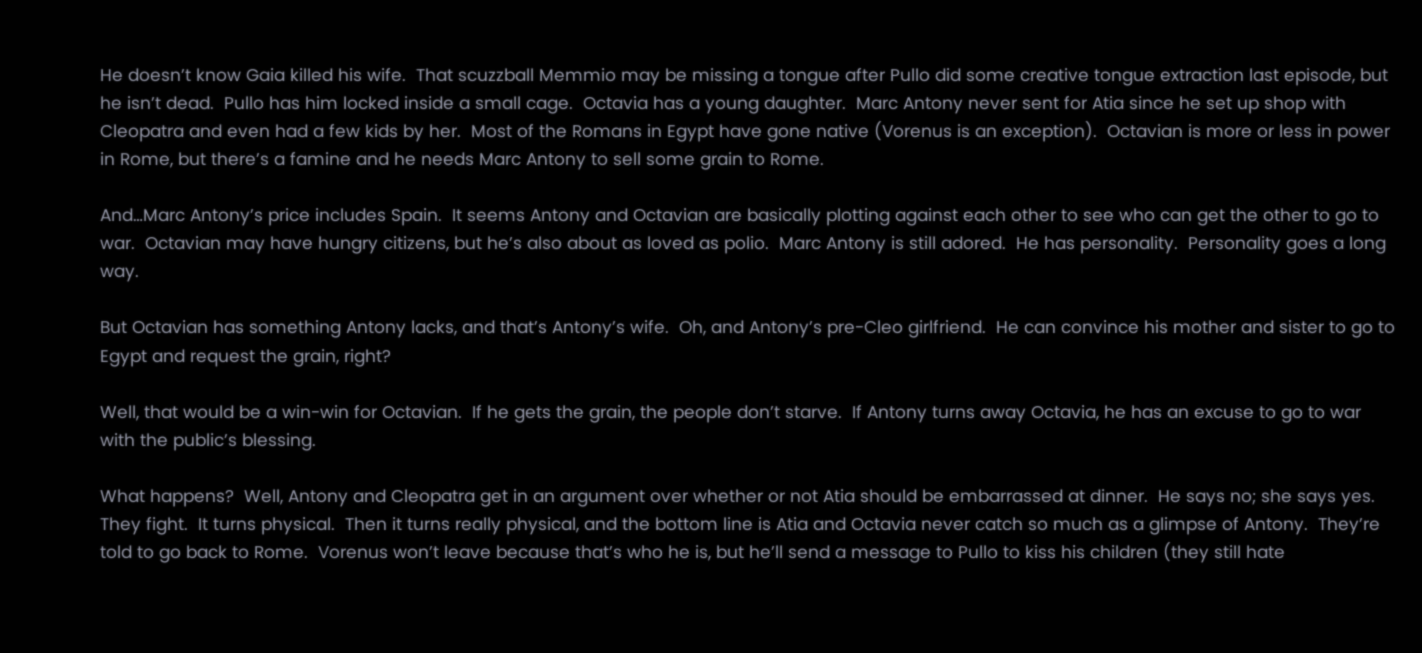He doesn’t know Gaia killed his wife.  That scuzzball Memmio may be missing a tongue after Pullo did some creative tongue extraction last episode, but he isn’t dead.  Pullo has him locked inside a small cage.  Octavia has a young daughter.  Marc Antony never sent for Atia since he set up shop with Cleopatra and even had a few kids by her.  Most of the Romans in Egypt have gone native (Vorenus is an exception).  Octavian is more or less in power in Rome, but there’s a famine and he needs Marc Antony to sell some grain to Rome.

And…Marc Antony’s price includes Spain.  It seems Antony and Octavian are basically plotting against each other to see who can get the other to go to war.  Octavian may have hungry citizens, but he’s also about as loved as polio.  Marc Antony is still adored.  He has personality.  Personality goes a long way.

But Octavian has something Antony lacks, and that’s Antony’s wife.  Oh, and Antony’s pre-Cleo girlfriend.  He can convince his mother and sister to go to Egypt and request the grain, right?

Well, that would be a win-win for Octavian.  If he gets the grain, the people don’t starve.  If Antony turns away Octavia, he has an excuse to go to war with the public’s blessing.

What happens?  Well, Antony and Cleopatra get in an argument over whether or not Atia should be embarrassed at dinner.  He says no; she says yes.  They fight.  It turns physical.  Then it turns really physical, and the bottom line is Atia and Octavia never catch so much as a glimpse of Antony.  They’re told to go back to Rome.  Vorenus won’t leave because that’s who he is, but he’ll send a message to Pullo to kiss his children (they still hate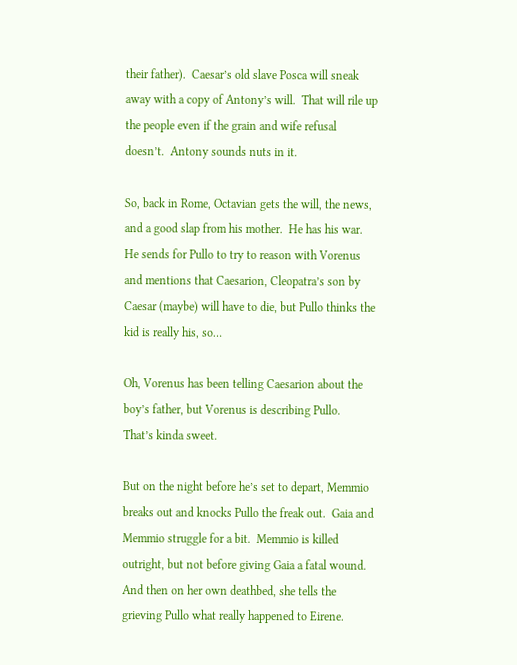their father).  Caesar’s old slave Posca will sneak away with a copy of Antony’s will.  That will rile up the people even if the grain and wife refusal doesn’t.  Antony sounds nuts in it.

So, back in Rome, Octavian gets the will, the news, and a good slap from his mother.  He has his war.  He sends for Pullo to try to reason with Vorenus and mentions that Caesarion, Cleopatra’s son by Caesar (maybe) will have to die, but Pullo thinks the kid is really his, so…

Oh, Vorenus has been telling Caesarion about the boy’s father, but Vorenus is describing Pullo.  That’s kinda sweet.

But on the night before he’s set to depart, Memmio breaks out and knocks Pullo the freak out.  Gaia and Memmio struggle for a bit.  Memmio is killed outright, but not before giving Gaia a fatal wound.  And then on her own deathbed, she tells the grieving Pullo what really happened to Eirene.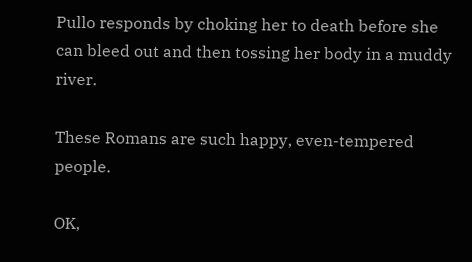Pullo responds by choking her to death before she can bleed out and then tossing her body in a muddy river.

These Romans are such happy, even-tempered people.

OK,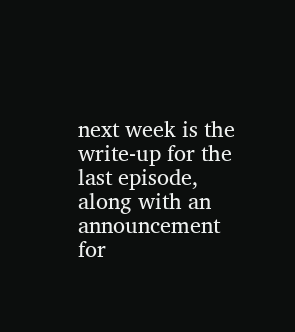next week is the write-up for the last episode, along with an announcement for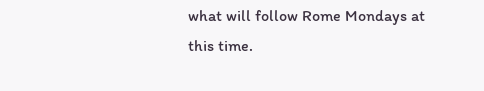what will follow Rome Mondays at this time.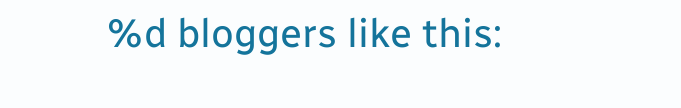%d bloggers like this: